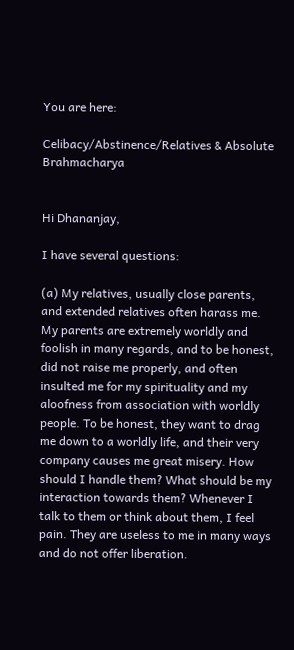You are here:

Celibacy/Abstinence/Relatives & Absolute Brahmacharya


Hi Dhananjay,

I have several questions:

(a) My relatives, usually close parents, and extended relatives often harass me. My parents are extremely worldly and foolish in many regards, and to be honest, did not raise me properly, and often insulted me for my spirituality and my aloofness from association with worldly people. To be honest, they want to drag me down to a worldly life, and their very company causes me great misery. How should I handle them? What should be my interaction towards them? Whenever I talk to them or think about them, I feel pain. They are useless to me in many ways and do not offer liberation.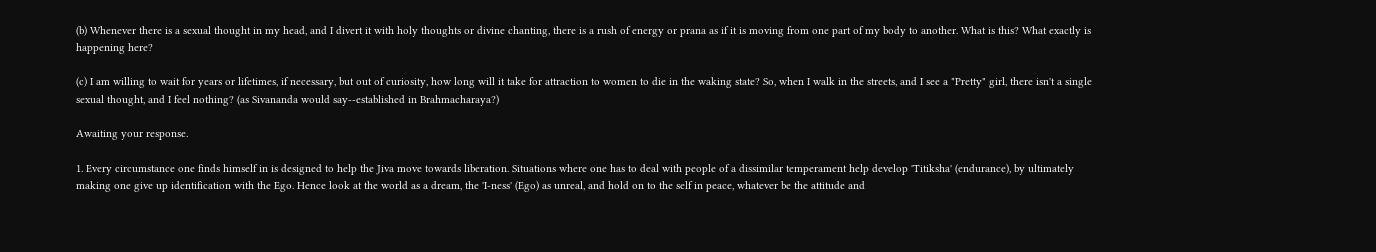(b) Whenever there is a sexual thought in my head, and I divert it with holy thoughts or divine chanting, there is a rush of energy or prana as if it is moving from one part of my body to another. What is this? What exactly is happening here?

(c) I am willing to wait for years or lifetimes, if necessary, but out of curiosity, how long will it take for attraction to women to die in the waking state? So, when I walk in the streets, and I see a "Pretty" girl, there isn't a single sexual thought, and I feel nothing? (as Sivananda would say--established in Brahmacharaya?)

Awaiting your response.

1. Every circumstance one finds himself in is designed to help the Jiva move towards liberation. Situations where one has to deal with people of a dissimilar temperament help develop 'Titiksha' (endurance), by ultimately making one give up identification with the Ego. Hence look at the world as a dream, the 'I-ness' (Ego) as unreal, and hold on to the self in peace, whatever be the attitude and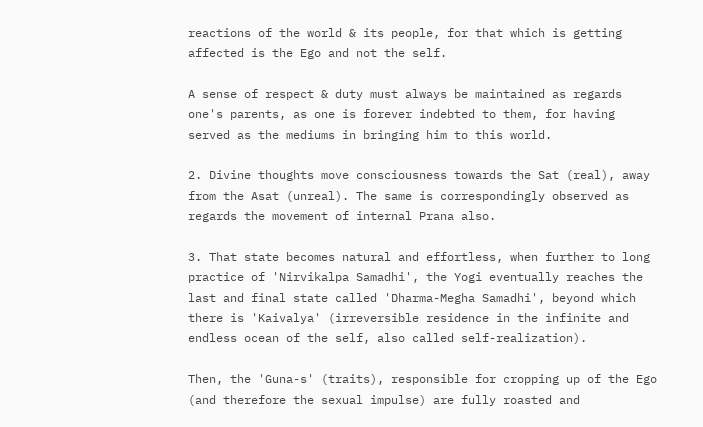reactions of the world & its people, for that which is getting affected is the Ego and not the self.

A sense of respect & duty must always be maintained as regards one's parents, as one is forever indebted to them, for having served as the mediums in bringing him to this world.

2. Divine thoughts move consciousness towards the Sat (real), away from the Asat (unreal). The same is correspondingly observed as regards the movement of internal Prana also.

3. That state becomes natural and effortless, when further to long practice of 'Nirvikalpa Samadhi', the Yogi eventually reaches the last and final state called 'Dharma-Megha Samadhi', beyond which there is 'Kaivalya' (irreversible residence in the infinite and endless ocean of the self, also called self-realization).

Then, the 'Guna-s' (traits), responsible for cropping up of the Ego (and therefore the sexual impulse) are fully roasted and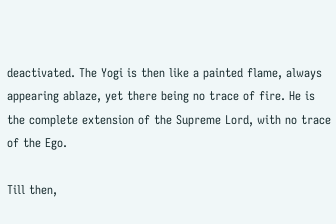deactivated. The Yogi is then like a painted flame, always appearing ablaze, yet there being no trace of fire. He is the complete extension of the Supreme Lord, with no trace of the Ego.

Till then,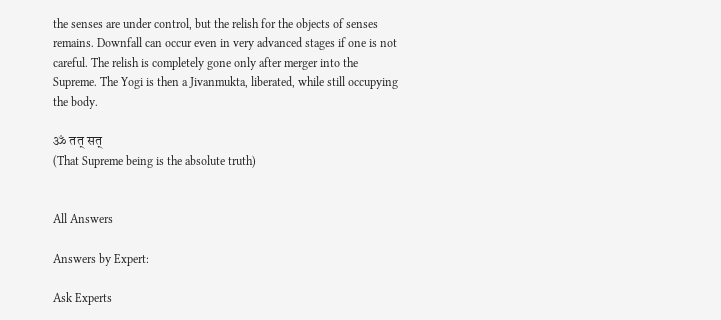the senses are under control, but the relish for the objects of senses remains. Downfall can occur even in very advanced stages if one is not careful. The relish is completely gone only after merger into the Supreme. The Yogi is then a Jivanmukta, liberated, while still occupying the body.

ॐ तत् सत्
(That Supreme being is the absolute truth)


All Answers

Answers by Expert:

Ask Experts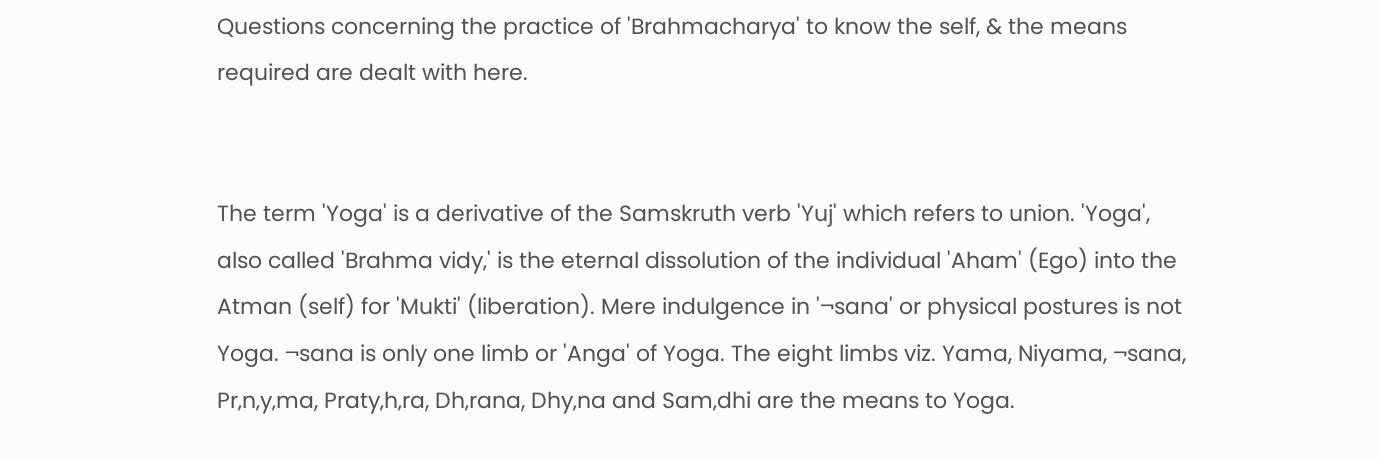Questions concerning the practice of 'Brahmacharya' to know the self, & the means required are dealt with here.


The term 'Yoga' is a derivative of the Samskruth verb 'Yuj' which refers to union. 'Yoga', also called 'Brahma vidy‚' is the eternal dissolution of the individual 'Aham' (Ego) into the Atman (self) for 'Mukti' (liberation). Mere indulgence in '¬sana' or physical postures is not Yoga. ¬sana is only one limb or 'Anga' of Yoga. The eight limbs viz. Yama, Niyama, ¬sana, Pr‚n‚y‚ma, Praty‚h‚ra, Dh‚rana, Dhy‚na and Sam‚dhi are the means to Yoga.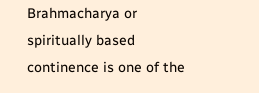Brahmacharya or spiritually based continence is one of the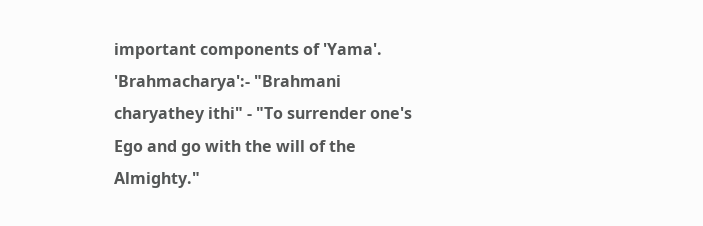important components of 'Yama'. 'Brahmacharya':- "Brahmani charyathey ithi" - "To surrender one's Ego and go with the will of the Almighty."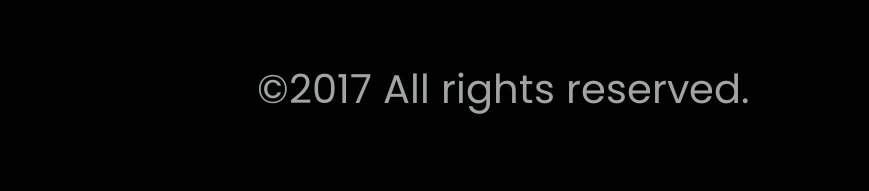©2017 All rights reserved.